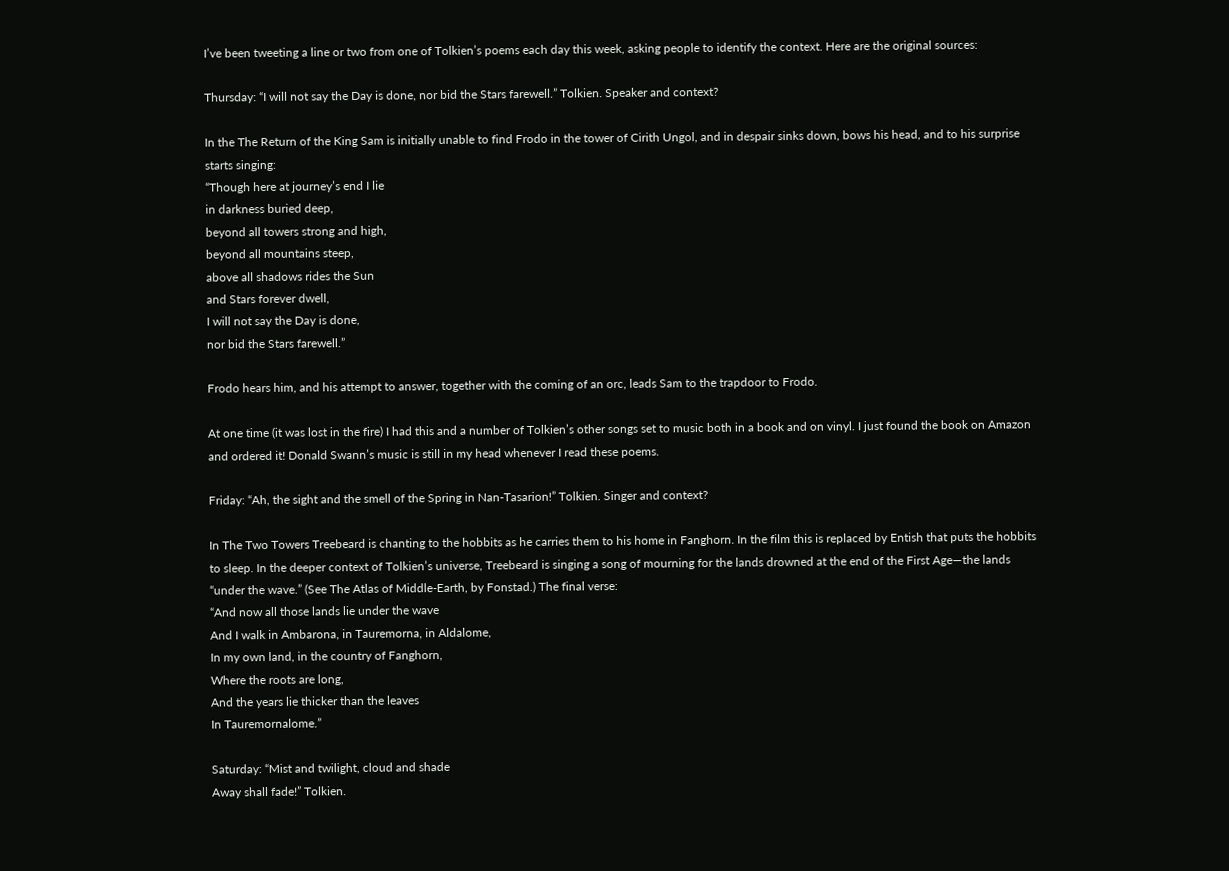I’ve been tweeting a line or two from one of Tolkien’s poems each day this week, asking people to identify the context. Here are the original sources:

Thursday: “I will not say the Day is done, nor bid the Stars farewell.” Tolkien. Speaker and context?

In the The Return of the King Sam is initially unable to find Frodo in the tower of Cirith Ungol, and in despair sinks down, bows his head, and to his surprise starts singing:
“Though here at journey’s end I lie
in darkness buried deep,
beyond all towers strong and high,
beyond all mountains steep,
above all shadows rides the Sun
and Stars forever dwell,
I will not say the Day is done,
nor bid the Stars farewell.”

Frodo hears him, and his attempt to answer, together with the coming of an orc, leads Sam to the trapdoor to Frodo.

At one time (it was lost in the fire) I had this and a number of Tolkien’s other songs set to music both in a book and on vinyl. I just found the book on Amazon and ordered it! Donald Swann’s music is still in my head whenever I read these poems.

Friday: “Ah, the sight and the smell of the Spring in Nan-Tasarion!” Tolkien. Singer and context?

In The Two Towers Treebeard is chanting to the hobbits as he carries them to his home in Fanghorn. In the film this is replaced by Entish that puts the hobbits to sleep. In the deeper context of Tolkien’s universe, Treebeard is singing a song of mourning for the lands drowned at the end of the First Age—the lands “under the wave.” (See The Atlas of Middle-Earth, by Fonstad.) The final verse:
“And now all those lands lie under the wave
And I walk in Ambarona, in Tauremorna, in Aldalome,
In my own land, in the country of Fanghorn,
Where the roots are long,
And the years lie thicker than the leaves
In Tauremornalome.”

Saturday: “Mist and twilight, cloud and shade
Away shall fade!” Tolkien.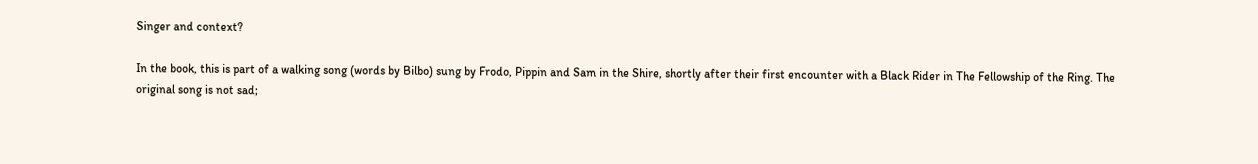Singer and context?

In the book, this is part of a walking song (words by Bilbo) sung by Frodo, Pippin and Sam in the Shire, shortly after their first encounter with a Black Rider in The Fellowship of the Ring. The original song is not sad;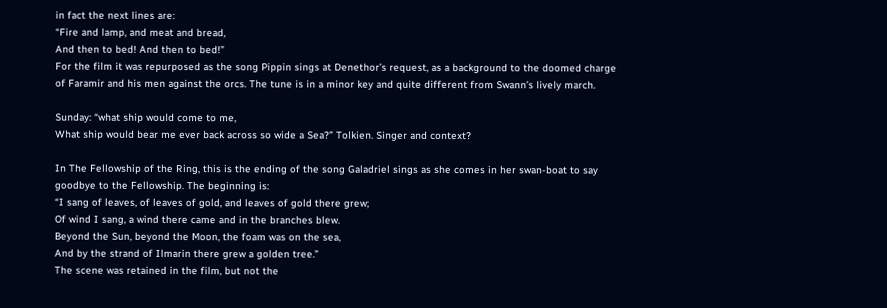in fact the next lines are:
“Fire and lamp, and meat and bread,
And then to bed! And then to bed!”
For the film it was repurposed as the song Pippin sings at Denethor’s request, as a background to the doomed charge of Faramir and his men against the orcs. The tune is in a minor key and quite different from Swann’s lively march.

Sunday: “what ship would come to me,
What ship would bear me ever back across so wide a Sea?” Tolkien. Singer and context?

In The Fellowship of the Ring, this is the ending of the song Galadriel sings as she comes in her swan-boat to say goodbye to the Fellowship. The beginning is:
“I sang of leaves, of leaves of gold, and leaves of gold there grew;
Of wind I sang, a wind there came and in the branches blew.
Beyond the Sun, beyond the Moon, the foam was on the sea,
And by the strand of Ilmarin there grew a golden tree.”
The scene was retained in the film, but not the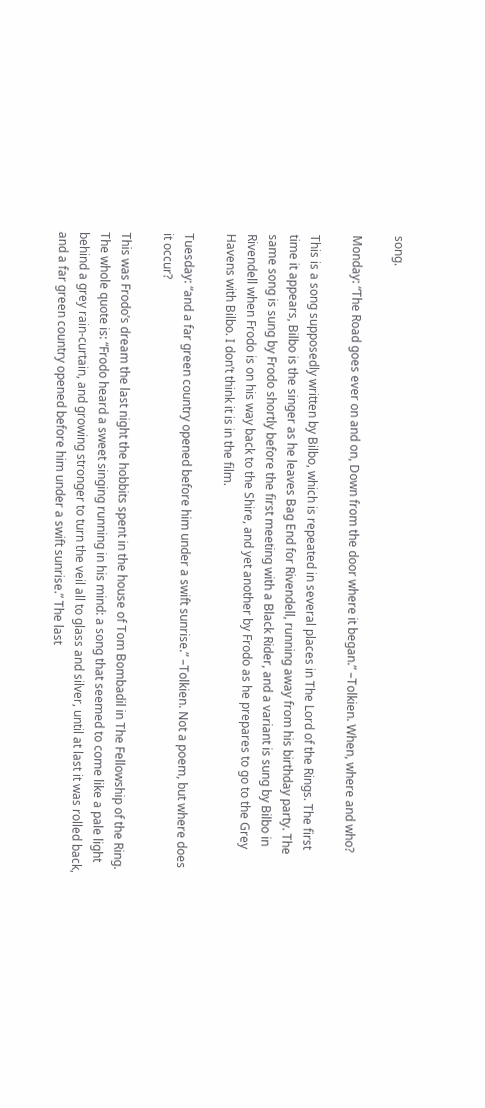song.

Monday: “The Road goes ever on and on, Down from the door where it began.” –Tolkien. When, where and who?

This is a song supposedly written by Bilbo, which is repeated in several places in The Lord of the Rings. The first time it appears, Bilbo is the singer as he leaves Bag End for Rivendell, running away from his birthday party. The same song is sung by Frodo shortly before the first meeting with a Black Rider, and a variant is sung by Bilbo in Rivendell when Frodo is on his way back to the Shire, and yet another by Frodo as he prepares to go to the Grey Havens with Bilbo. I don’t think it is in the film.

Tuesday: “and a far green country opened before him under a swift sunrise.” –Tolkien. Not a poem, but where does it occur?

This was Frodo’s dream the last night the hobbits spent in the house of Tom Bombadil in The Fellowship of the Ring. The whole quote is: “Frodo heard a sweet singing running in his mind: a song that seemed to come like a pale light behind a grey rain-curtain, and growing stronger to turn the veil all to glass and silver, until at last it was rolled back, and a far green country opened before him under a swift sunrise.” The last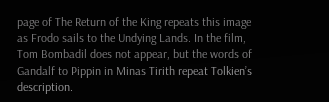page of The Return of the King repeats this image as Frodo sails to the Undying Lands. In the film, Tom Bombadil does not appear, but the words of Gandalf to Pippin in Minas Tirith repeat Tolkien’s description.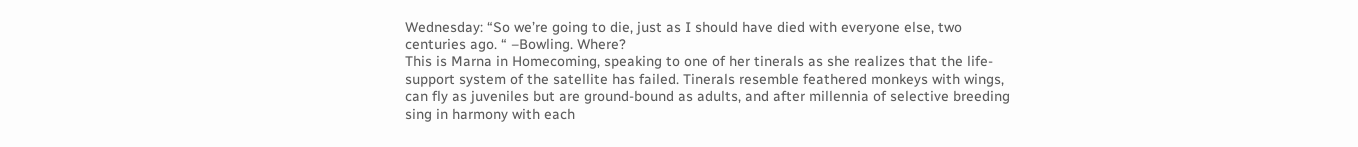Wednesday: “So we’re going to die, just as I should have died with everyone else, two centuries ago. “ –Bowling. Where?
This is Marna in Homecoming, speaking to one of her tinerals as she realizes that the life-support system of the satellite has failed. Tinerals resemble feathered monkeys with wings, can fly as juveniles but are ground-bound as adults, and after millennia of selective breeding sing in harmony with each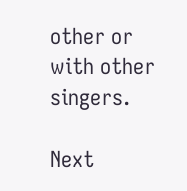other or with other singers.

Next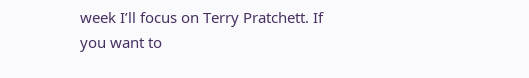week I’ll focus on Terry Pratchett. If you want to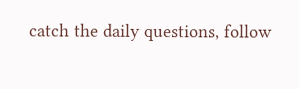catch the daily questions, follow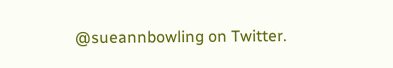@sueannbowling on Twitter.